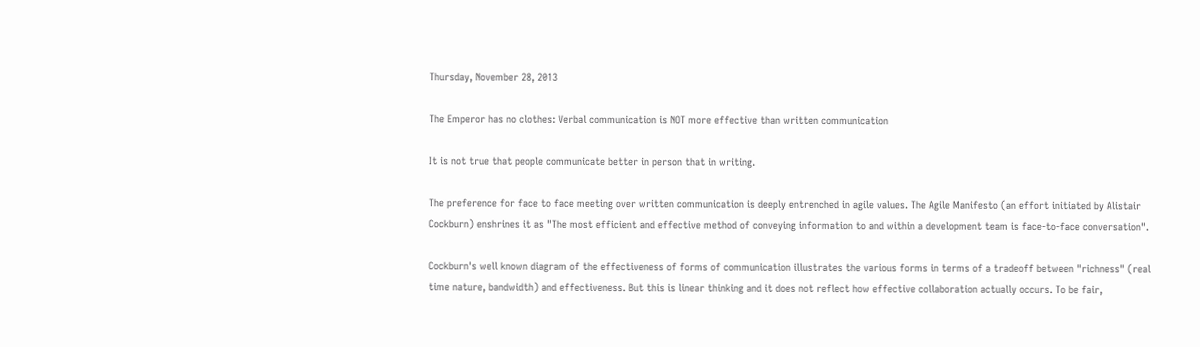Thursday, November 28, 2013

The Emperor has no clothes: Verbal communication is NOT more effective than written communication

It is not true that people communicate better in person that in writing.

The preference for face to face meeting over written communication is deeply entrenched in agile values. The Agile Manifesto (an effort initiated by Alistair Cockburn) enshrines it as "The most efficient and effective method of conveying information to and within a development team is face-to-face conversation".

Cockburn's well known diagram of the effectiveness of forms of communication illustrates the various forms in terms of a tradeoff between "richness" (real time nature, bandwidth) and effectiveness. But this is linear thinking and it does not reflect how effective collaboration actually occurs. To be fair,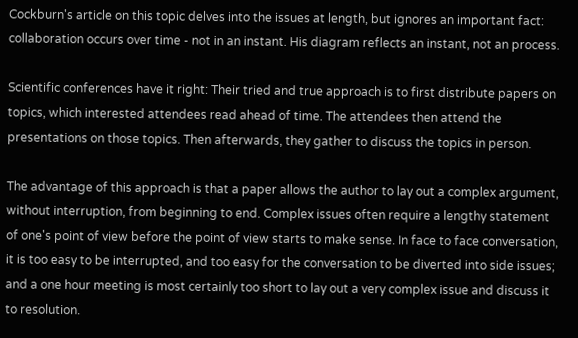Cockburn's article on this topic delves into the issues at length, but ignores an important fact: collaboration occurs over time - not in an instant. His diagram reflects an instant, not an process.

Scientific conferences have it right: Their tried and true approach is to first distribute papers on topics, which interested attendees read ahead of time. The attendees then attend the presentations on those topics. Then afterwards, they gather to discuss the topics in person.

The advantage of this approach is that a paper allows the author to lay out a complex argument, without interruption, from beginning to end. Complex issues often require a lengthy statement of one's point of view before the point of view starts to make sense. In face to face conversation, it is too easy to be interrupted, and too easy for the conversation to be diverted into side issues; and a one hour meeting is most certainly too short to lay out a very complex issue and discuss it to resolution.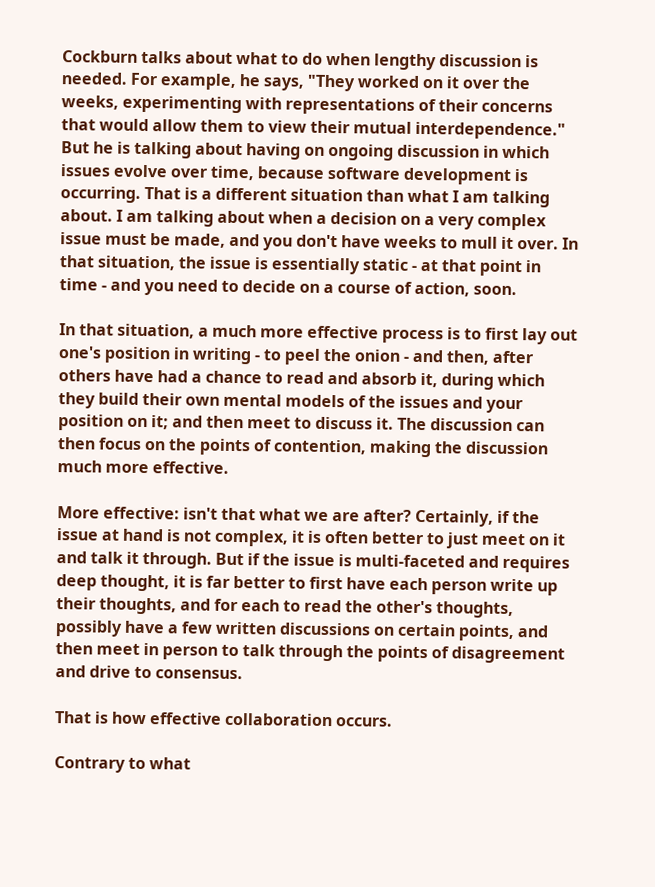Cockburn talks about what to do when lengthy discussion is needed. For example, he says, "They worked on it over the weeks, experimenting with representations of their concerns that would allow them to view their mutual interdependence." But he is talking about having on ongoing discussion in which issues evolve over time, because software development is occurring. That is a different situation than what I am talking about. I am talking about when a decision on a very complex issue must be made, and you don't have weeks to mull it over. In that situation, the issue is essentially static - at that point in time - and you need to decide on a course of action, soon.

In that situation, a much more effective process is to first lay out one's position in writing - to peel the onion - and then, after others have had a chance to read and absorb it, during which they build their own mental models of the issues and your position on it; and then meet to discuss it. The discussion can then focus on the points of contention, making the discussion much more effective.

More effective: isn't that what we are after? Certainly, if the issue at hand is not complex, it is often better to just meet on it and talk it through. But if the issue is multi-faceted and requires deep thought, it is far better to first have each person write up their thoughts, and for each to read the other's thoughts, possibly have a few written discussions on certain points, and then meet in person to talk through the points of disagreement and drive to consensus.

That is how effective collaboration occurs.

Contrary to what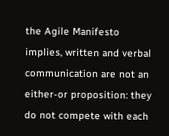the Agile Manifesto implies, written and verbal communication are not an either-or proposition: they do not compete with each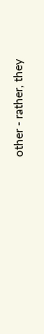other - rather, they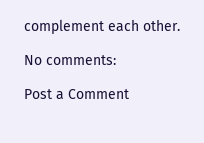complement each other.

No comments:

Post a Comment